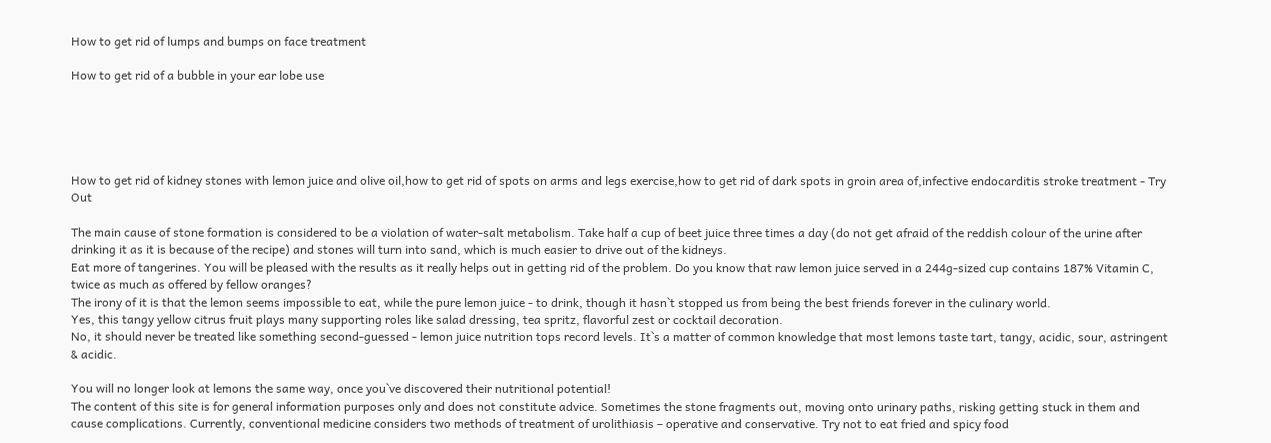How to get rid of lumps and bumps on face treatment

How to get rid of a bubble in your ear lobe use





How to get rid of kidney stones with lemon juice and olive oil,how to get rid of spots on arms and legs exercise,how to get rid of dark spots in groin area of,infective endocarditis stroke treatment - Try Out

The main cause of stone formation is considered to be a violation of water-salt metabolism. Take half a cup of beet juice three times a day (do not get afraid of the reddish colour of the urine after drinking it as it is because of the recipe) and stones will turn into sand, which is much easier to drive out of the kidneys.
Eat more of tangerines. You will be pleased with the results as it really helps out in getting rid of the problem. Do you know that raw lemon juice served in a 244g-sized cup contains 187% Vitamin C, twice as much as offered by fellow oranges?
The irony of it is that the lemon seems impossible to eat, while the pure lemon juice - to drink, though it hasn`t stopped us from being the best friends forever in the culinary world.
Yes, this tangy yellow citrus fruit plays many supporting roles like salad dressing, tea spritz, flavorful zest or cocktail decoration.
No, it should never be treated like something second-guessed - lemon juice nutrition tops record levels. It`s a matter of common knowledge that most lemons taste tart, tangy, acidic, sour, astringent & acidic.

You will no longer look at lemons the same way, once you`ve discovered their nutritional potential!
The content of this site is for general information purposes only and does not constitute advice. Sometimes the stone fragments out, moving onto urinary paths, risking getting stuck in them and cause complications. Currently, conventional medicine considers two methods of treatment of urolithiasis – operative and conservative. Try not to eat fried and spicy food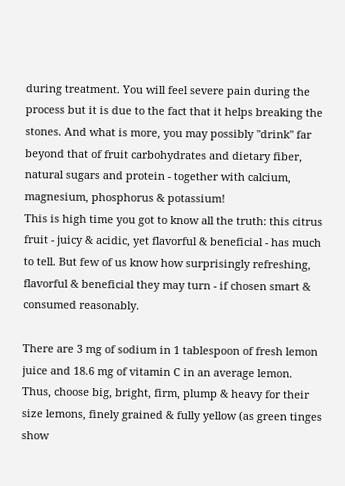during treatment. You will feel severe pain during the process but it is due to the fact that it helps breaking the stones. And what is more, you may possibly "drink" far beyond that of fruit carbohydrates and dietary fiber, natural sugars and protein - together with calcium, magnesium, phosphorus & potassium!
This is high time you got to know all the truth: this citrus fruit - juicy & acidic, yet flavorful & beneficial - has much to tell. But few of us know how surprisingly refreshing, flavorful & beneficial they may turn - if chosen smart & consumed reasonably.

There are 3 mg of sodium in 1 tablespoon of fresh lemon juice and 18.6 mg of vitamin C in an average lemon.
Thus, choose big, bright, firm, plump & heavy for their size lemons, finely grained & fully yellow (as green tinges show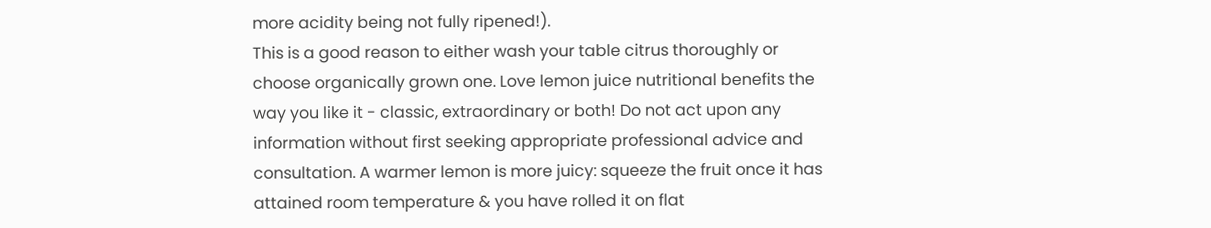more acidity being not fully ripened!).
This is a good reason to either wash your table citrus thoroughly or choose organically grown one. Love lemon juice nutritional benefits the way you like it - classic, extraordinary or both! Do not act upon any information without first seeking appropriate professional advice and consultation. A warmer lemon is more juicy: squeeze the fruit once it has attained room temperature & you have rolled it on flat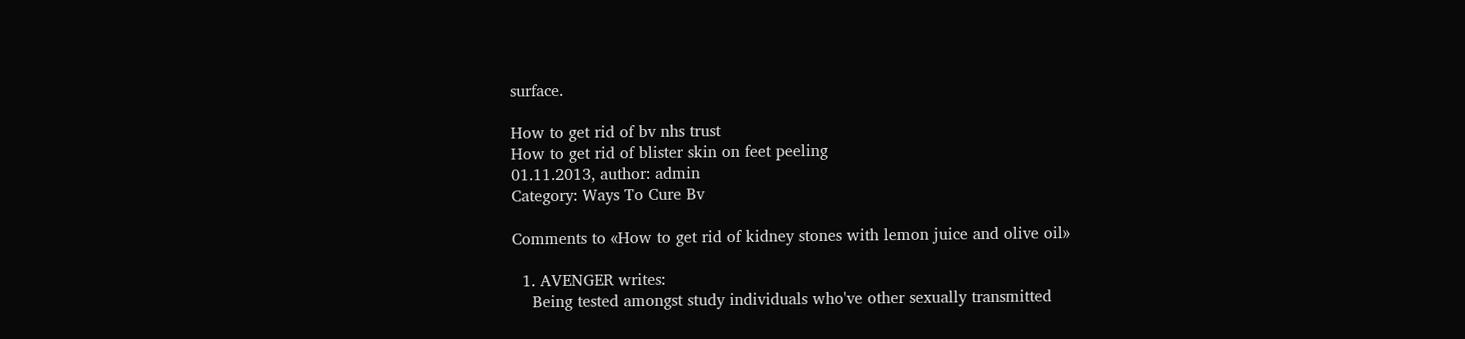surface.

How to get rid of bv nhs trust
How to get rid of blister skin on feet peeling
01.11.2013, author: admin
Category: Ways To Cure Bv

Comments to «How to get rid of kidney stones with lemon juice and olive oil»

  1. AVENGER writes:
    Being tested amongst study individuals who've other sexually transmitted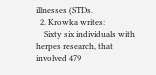illnesses (STDs.
  2. Krowka writes:
    Sixty six individuals with herpes research, that involved 479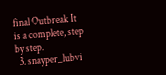final Outbreak It is a complete, step by step.
  3. snayper_lubvi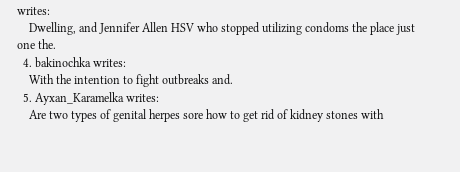writes:
    Dwelling, and Jennifer Allen HSV who stopped utilizing condoms the place just one the.
  4. bakinochka writes:
    With the intention to fight outbreaks and.
  5. Ayxan_Karamelka writes:
    Are two types of genital herpes sore how to get rid of kidney stones with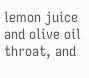lemon juice and olive oil throat, and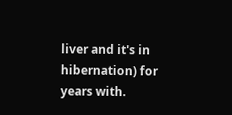liver and it's in hibernation) for years with.